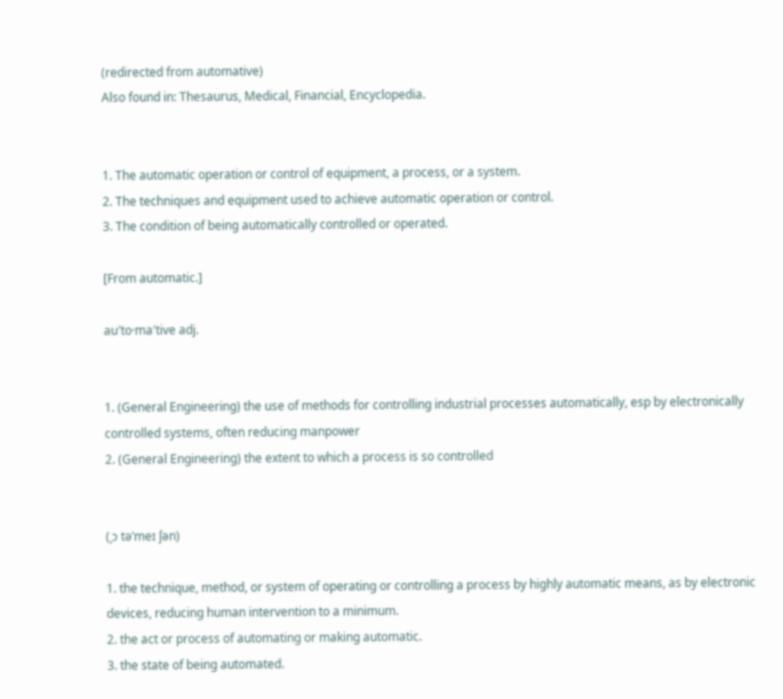(redirected from automative)
Also found in: Thesaurus, Medical, Financial, Encyclopedia.


1. The automatic operation or control of equipment, a process, or a system.
2. The techniques and equipment used to achieve automatic operation or control.
3. The condition of being automatically controlled or operated.

[From automatic.]

au′to·ma′tive adj.


1. (General Engineering) the use of methods for controlling industrial processes automatically, esp by electronically controlled systems, often reducing manpower
2. (General Engineering) the extent to which a process is so controlled


(ˌɔ təˈmeɪ ʃən)

1. the technique, method, or system of operating or controlling a process by highly automatic means, as by electronic devices, reducing human intervention to a minimum.
2. the act or process of automating or making automatic.
3. the state of being automated.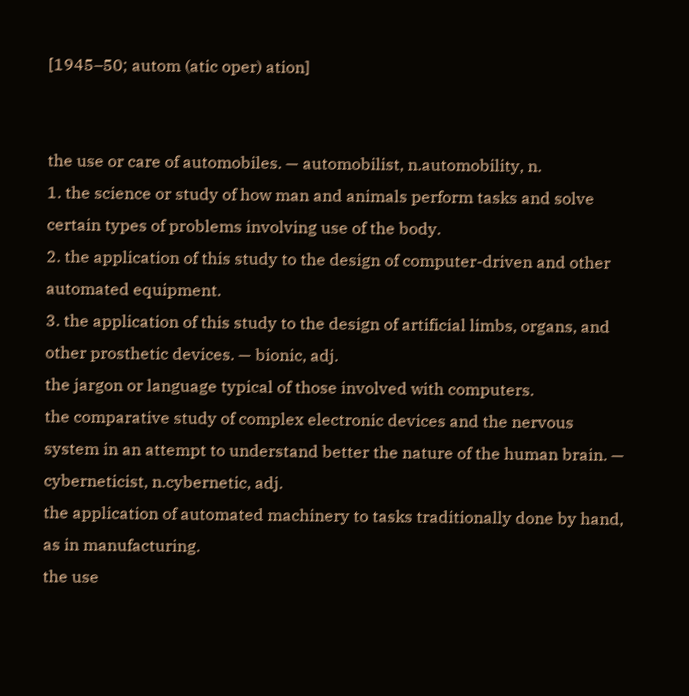[1945–50; autom (atic oper) ation]


the use or care of automobiles. — automobilist, n.automobility, n.
1. the science or study of how man and animals perform tasks and solve certain types of problems involving use of the body.
2. the application of this study to the design of computer-driven and other automated equipment.
3. the application of this study to the design of artificial limbs, organs, and other prosthetic devices. — bionic, adj.
the jargon or language typical of those involved with computers.
the comparative study of complex electronic devices and the nervous system in an attempt to understand better the nature of the human brain. — cyberneticist, n.cybernetic, adj.
the application of automated machinery to tasks traditionally done by hand, as in manufacturing.
the use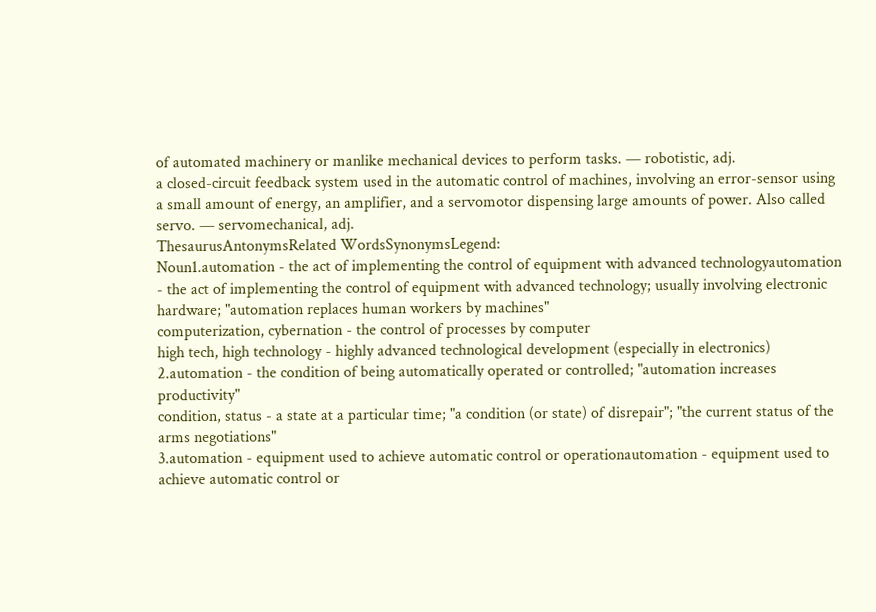of automated machinery or manlike mechanical devices to perform tasks. — robotistic, adj.
a closed-circuit feedback system used in the automatic control of machines, involving an error-sensor using a small amount of energy, an amplifier, and a servomotor dispensing large amounts of power. Also called servo. — servomechanical, adj.
ThesaurusAntonymsRelated WordsSynonymsLegend:
Noun1.automation - the act of implementing the control of equipment with advanced technologyautomation - the act of implementing the control of equipment with advanced technology; usually involving electronic hardware; "automation replaces human workers by machines"
computerization, cybernation - the control of processes by computer
high tech, high technology - highly advanced technological development (especially in electronics)
2.automation - the condition of being automatically operated or controlled; "automation increases productivity"
condition, status - a state at a particular time; "a condition (or state) of disrepair"; "the current status of the arms negotiations"
3.automation - equipment used to achieve automatic control or operationautomation - equipment used to achieve automatic control or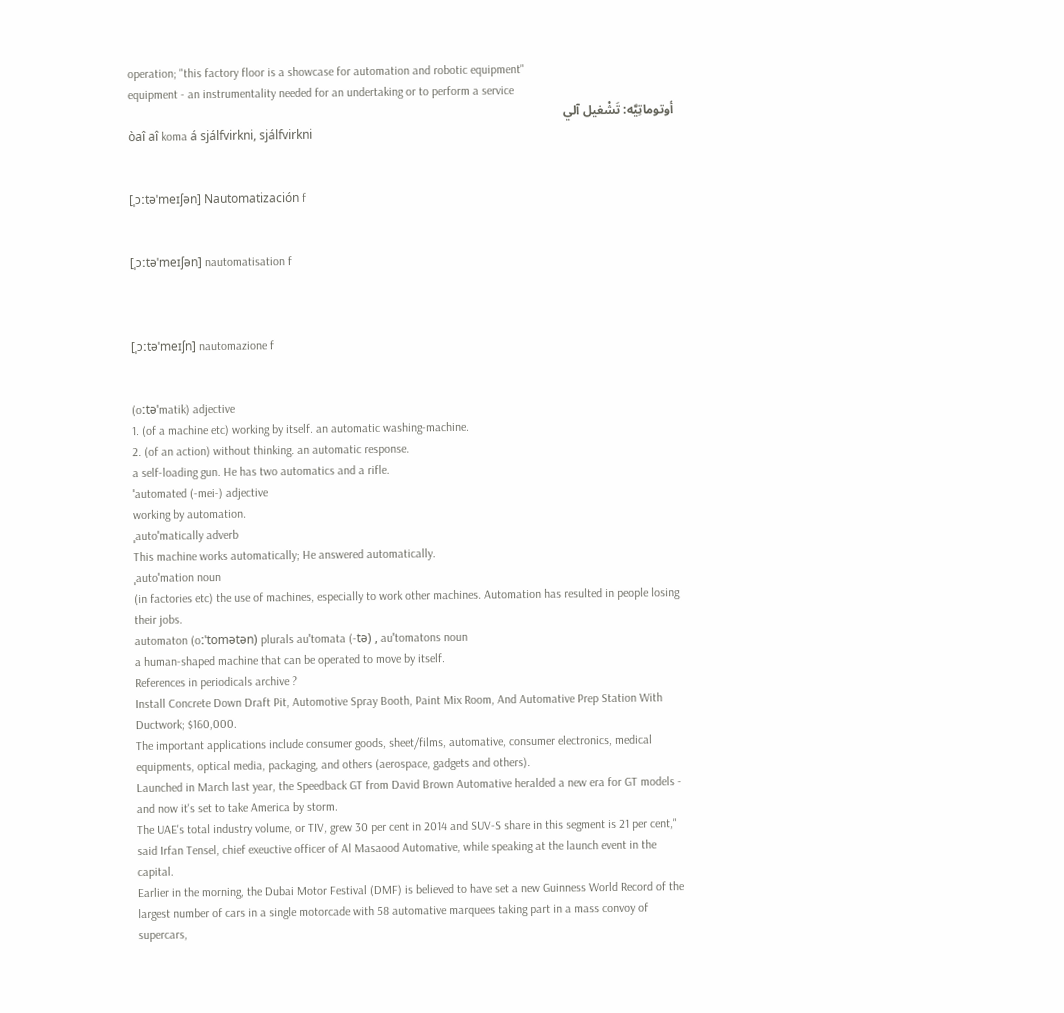operation; "this factory floor is a showcase for automation and robotic equipment"
equipment - an instrumentality needed for an undertaking or to perform a service
أوتوماتِيَّه: تَشْغيل آلي
òaî aî koma á sjálfvirkni, sjálfvirkni


[ˌɔːtəˈmeɪʃən] Nautomatización f


[ˌɔːtəˈmeɪʃən] nautomatisation f



[ˌɔːtəˈmeɪʃn] nautomazione f


(oːtəˈmatik) adjective
1. (of a machine etc) working by itself. an automatic washing-machine.
2. (of an action) without thinking. an automatic response.
a self-loading gun. He has two automatics and a rifle.
ˈautomated (-mei-) adjective
working by automation.
ˌautoˈmatically adverb
This machine works automatically; He answered automatically.
ˌautoˈmation noun
(in factories etc) the use of machines, especially to work other machines. Automation has resulted in people losing their jobs.
automaton (oːˈtomətən) plurals auˈtomata (-tə) , auˈtomatons noun
a human-shaped machine that can be operated to move by itself.
References in periodicals archive ?
Install Concrete Down Draft Pit, Automotive Spray Booth, Paint Mix Room, And Automative Prep Station With Ductwork; $160,000.
The important applications include consumer goods, sheet/films, automative, consumer electronics, medical equipments, optical media, packaging, and others (aerospace, gadgets and others).
Launched in March last year, the Speedback GT from David Brown Automative heralded a new era for GT models - and now it's set to take America by storm.
The UAE's total industry volume, or TIV, grew 30 per cent in 2014 and SUV-S share in this segment is 21 per cent," said Irfan Tensel, chief exeuctive officer of Al Masaood Automative, while speaking at the launch event in the capital.
Earlier in the morning, the Dubai Motor Festival (DMF) is believed to have set a new Guinness World Record of the largest number of cars in a single motorcade with 58 automative marquees taking part in a mass convoy of supercars,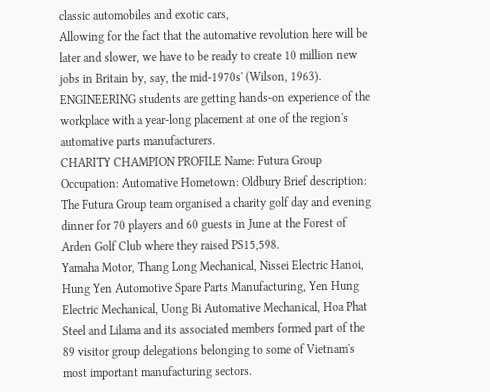classic automobiles and exotic cars,
Allowing for the fact that the automative revolution here will be later and slower, we have to be ready to create 10 million new jobs in Britain by, say, the mid-1970s' (Wilson, 1963).
ENGINEERING students are getting hands-on experience of the workplace with a year-long placement at one of the region's automative parts manufacturers.
CHARITY CHAMPION PROFILE Name: Futura Group Occupation: Automative Hometown: Oldbury Brief description: The Futura Group team organised a charity golf day and evening dinner for 70 players and 60 guests in June at the Forest of Arden Golf Club where they raised PS15,598.
Yamaha Motor, Thang Long Mechanical, Nissei Electric Hanoi, Hung Yen Automotive Spare Parts Manufacturing, Yen Hung Electric Mechanical, Uong Bi Automative Mechanical, Hoa Phat Steel and Lilama and its associated members formed part of the 89 visitor group delegations belonging to some of Vietnam's most important manufacturing sectors.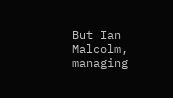But Ian Malcolm, managing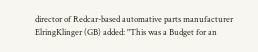director of Redcar-based automative parts manufacturer ElringKlinger (GB) added: "This was a Budget for an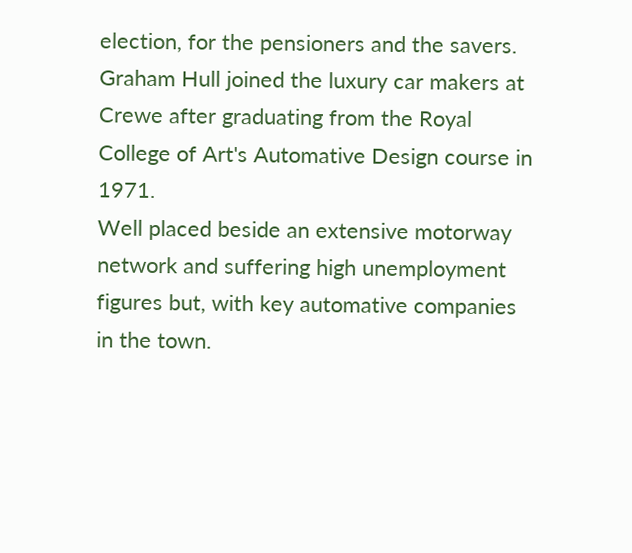election, for the pensioners and the savers.
Graham Hull joined the luxury car makers at Crewe after graduating from the Royal College of Art's Automative Design course in 1971.
Well placed beside an extensive motorway network and suffering high unemployment figures but, with key automative companies in the town.